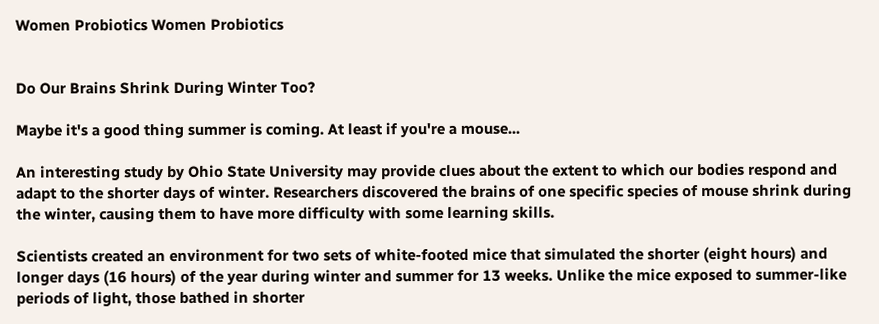Women Probiotics Women Probiotics


Do Our Brains Shrink During Winter Too?

Maybe it's a good thing summer is coming. At least if you're a mouse...

An interesting study by Ohio State University may provide clues about the extent to which our bodies respond and adapt to the shorter days of winter. Researchers discovered the brains of one specific species of mouse shrink during the winter, causing them to have more difficulty with some learning skills.

Scientists created an environment for two sets of white-footed mice that simulated the shorter (eight hours) and longer days (16 hours) of the year during winter and summer for 13 weeks. Unlike the mice exposed to summer-like periods of light, those bathed in shorter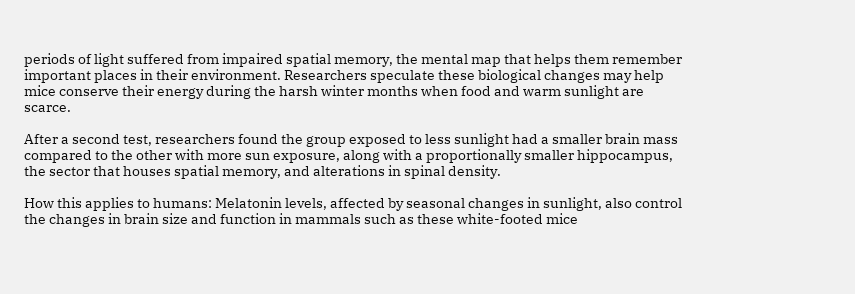periods of light suffered from impaired spatial memory, the mental map that helps them remember important places in their environment. Researchers speculate these biological changes may help mice conserve their energy during the harsh winter months when food and warm sunlight are scarce.

After a second test, researchers found the group exposed to less sunlight had a smaller brain mass compared to the other with more sun exposure, along with a proportionally smaller hippocampus, the sector that houses spatial memory, and alterations in spinal density.

How this applies to humans: Melatonin levels, affected by seasonal changes in sunlight, also control the changes in brain size and function in mammals such as these white-footed mice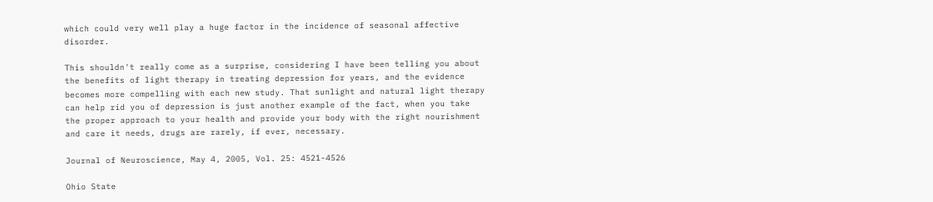which could very well play a huge factor in the incidence of seasonal affective disorder.

This shouldn't really come as a surprise, considering I have been telling you about the benefits of light therapy in treating depression for years, and the evidence becomes more compelling with each new study. That sunlight and natural light therapy can help rid you of depression is just another example of the fact, when you take the proper approach to your health and provide your body with the right nourishment and care it needs, drugs are rarely, if ever, necessary.

Journal of Neuroscience, May 4, 2005, Vol. 25: 4521-4526

Ohio State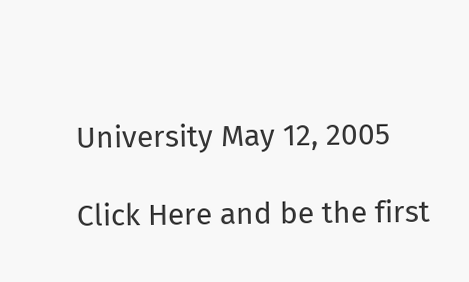University May 12, 2005

Click Here and be the first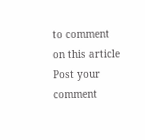to comment on this article
Post your comment